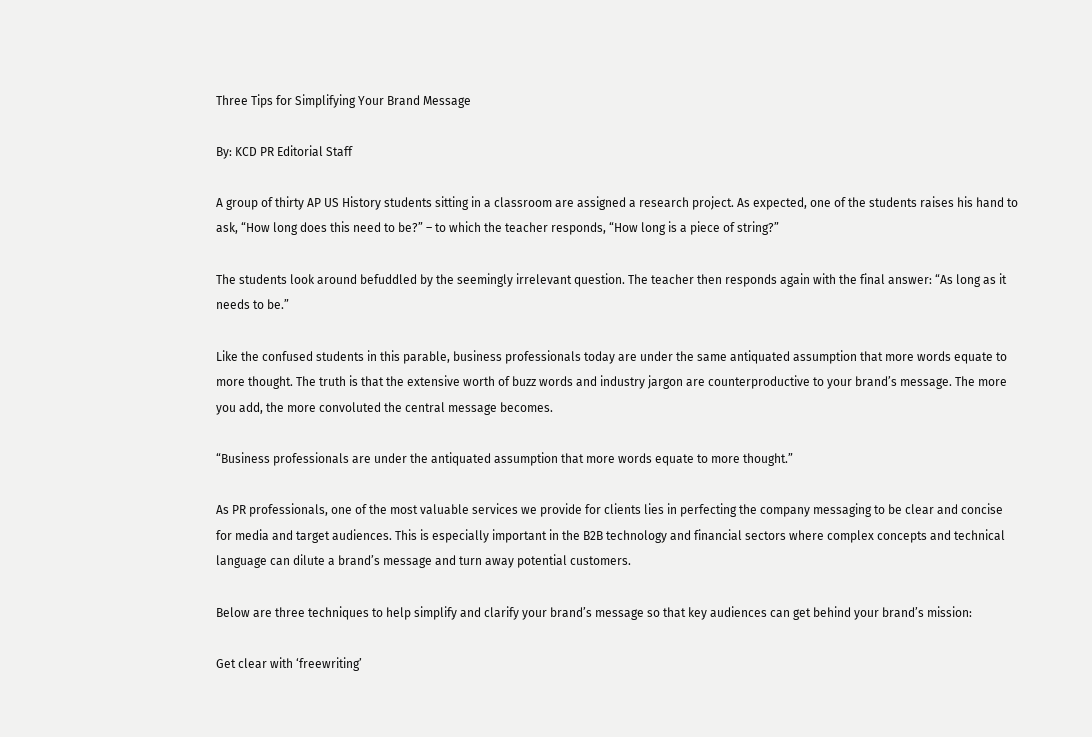Three Tips for Simplifying Your Brand Message

By: KCD PR Editorial Staff

A group of thirty AP US History students sitting in a classroom are assigned a research project. As expected, one of the students raises his hand to ask, “How long does this need to be?” – to which the teacher responds, “How long is a piece of string?”

The students look around befuddled by the seemingly irrelevant question. The teacher then responds again with the final answer: “As long as it needs to be.”

Like the confused students in this parable, business professionals today are under the same antiquated assumption that more words equate to more thought. The truth is that the extensive worth of buzz words and industry jargon are counterproductive to your brand’s message. The more you add, the more convoluted the central message becomes.

“Business professionals are under the antiquated assumption that more words equate to more thought.”

As PR professionals, one of the most valuable services we provide for clients lies in perfecting the company messaging to be clear and concise for media and target audiences. This is especially important in the B2B technology and financial sectors where complex concepts and technical language can dilute a brand’s message and turn away potential customers.

Below are three techniques to help simplify and clarify your brand’s message so that key audiences can get behind your brand’s mission:

Get clear with ‘freewriting’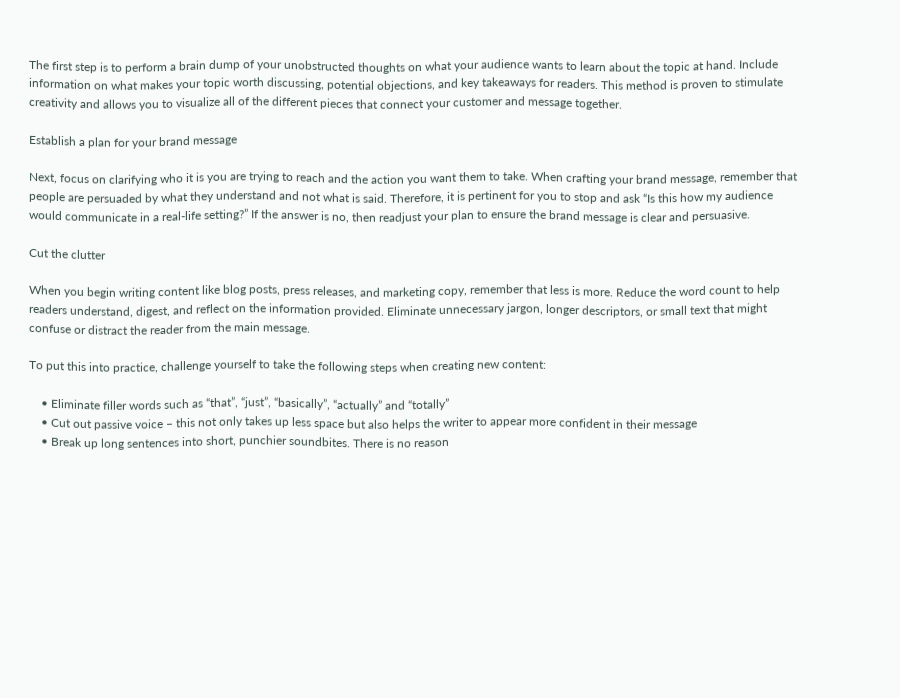The first step is to perform a brain dump of your unobstructed thoughts on what your audience wants to learn about the topic at hand. Include information on what makes your topic worth discussing, potential objections, and key takeaways for readers. This method is proven to stimulate creativity and allows you to visualize all of the different pieces that connect your customer and message together.

Establish a plan for your brand message

Next, focus on clarifying who it is you are trying to reach and the action you want them to take. When crafting your brand message, remember that people are persuaded by what they understand and not what is said. Therefore, it is pertinent for you to stop and ask “Is this how my audience would communicate in a real-life setting?” If the answer is no, then readjust your plan to ensure the brand message is clear and persuasive.

Cut the clutter

When you begin writing content like blog posts, press releases, and marketing copy, remember that less is more. Reduce the word count to help readers understand, digest, and reflect on the information provided. Eliminate unnecessary jargon, longer descriptors, or small text that might confuse or distract the reader from the main message.

To put this into practice, challenge yourself to take the following steps when creating new content:

    • Eliminate filler words such as “that”, “just”, “basically”, “actually” and “totally”
    • Cut out passive voice – this not only takes up less space but also helps the writer to appear more confident in their message
    • Break up long sentences into short, punchier soundbites. There is no reason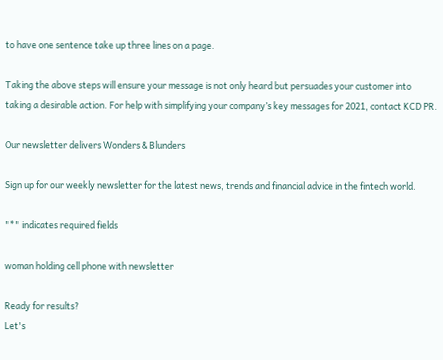to have one sentence take up three lines on a page.

Taking the above steps will ensure your message is not only heard but persuades your customer into taking a desirable action. For help with simplifying your company’s key messages for 2021, contact KCD PR.

Our newsletter delivers Wonders & Blunders

Sign up for our weekly newsletter for the latest news, trends and financial advice in the fintech world.

"*" indicates required fields

woman holding cell phone with newsletter

Ready for results?
Let's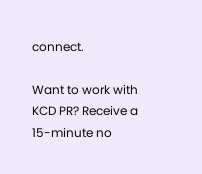connect.

Want to work with KCD PR? Receive a 15-minute no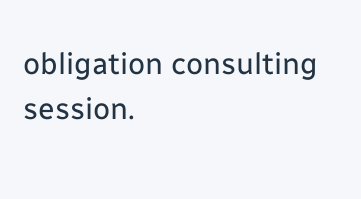obligation consulting session.